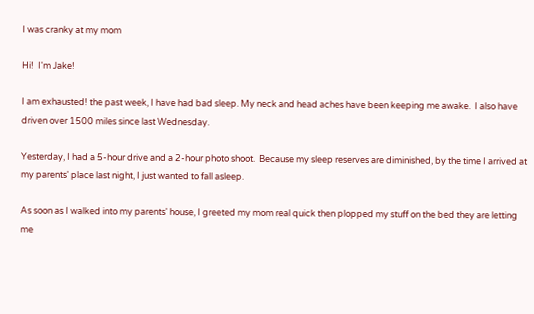I was cranky at my mom

Hi!  I'm Jake!

I am exhausted! the past week, I have had bad sleep. My neck and head aches have been keeping me awake.  I also have driven over 1500 miles since last Wednesday.

Yesterday, I had a 5-hour drive and a 2-hour photo shoot.  Because my sleep reserves are diminished, by the time I arrived at my parents' place last night, I just wanted to fall asleep.

As soon as I walked into my parents' house, I greeted my mom real quick then plopped my stuff on the bed they are letting me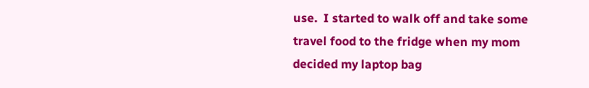use.  I started to walk off and take some travel food to the fridge when my mom decided my laptop bag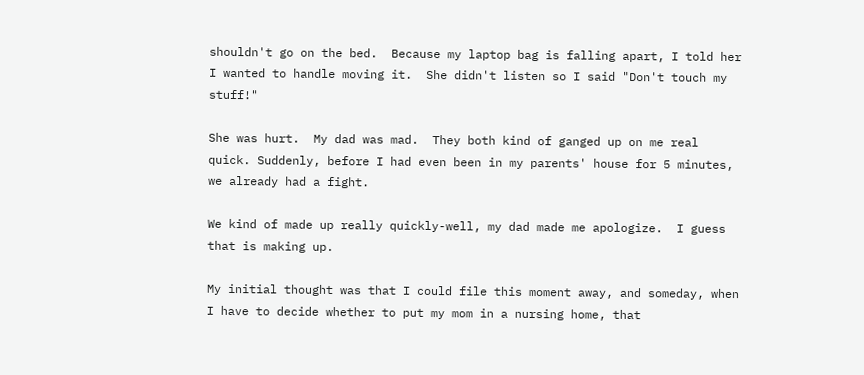shouldn't go on the bed.  Because my laptop bag is falling apart, I told her I wanted to handle moving it.  She didn't listen so I said "Don't touch my stuff!"

She was hurt.  My dad was mad.  They both kind of ganged up on me real quick. Suddenly, before I had even been in my parents' house for 5 minutes, we already had a fight.

We kind of made up really quickly-well, my dad made me apologize.  I guess that is making up.

My initial thought was that I could file this moment away, and someday, when I have to decide whether to put my mom in a nursing home, that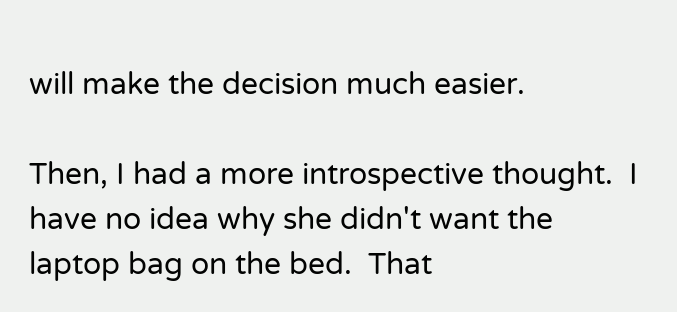will make the decision much easier.

Then, I had a more introspective thought.  I have no idea why she didn't want the laptop bag on the bed.  That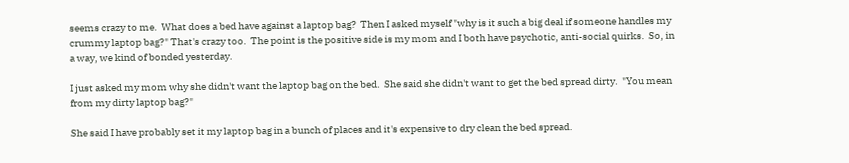seems crazy to me.  What does a bed have against a laptop bag?  Then I asked myself "why is it such a big deal if someone handles my crummy laptop bag?" That's crazy too.  The point is the positive side is my mom and I both have psychotic, anti-social quirks.  So, in a way, we kind of bonded yesterday.

I just asked my mom why she didn't want the laptop bag on the bed.  She said she didn't want to get the bed spread dirty.  "You mean from my dirty laptop bag?"

She said I have probably set it my laptop bag in a bunch of places and it's expensive to dry clean the bed spread.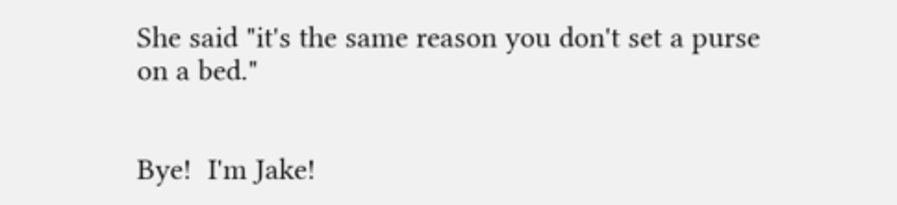She said "it's the same reason you don't set a purse on a bed."


Bye!  I'm Jake!